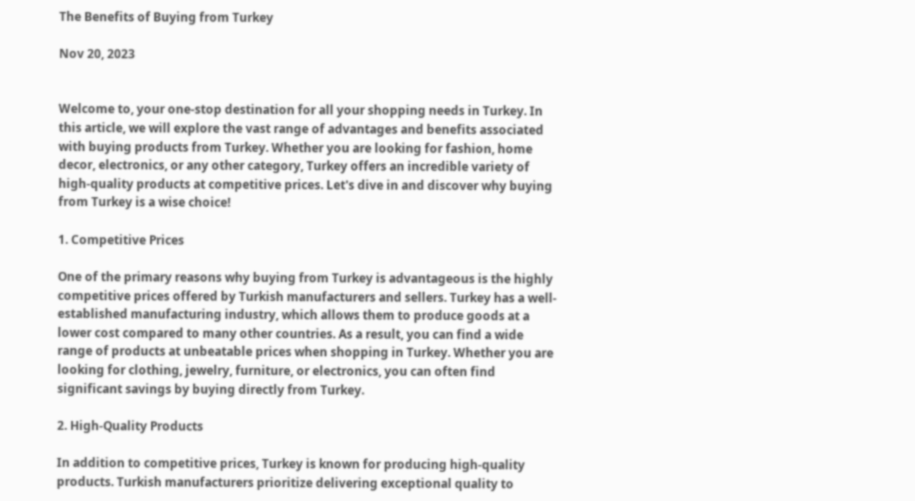The Benefits of Buying from Turkey

Nov 20, 2023


Welcome to, your one-stop destination for all your shopping needs in Turkey. In this article, we will explore the vast range of advantages and benefits associated with buying products from Turkey. Whether you are looking for fashion, home decor, electronics, or any other category, Turkey offers an incredible variety of high-quality products at competitive prices. Let's dive in and discover why buying from Turkey is a wise choice!

1. Competitive Prices

One of the primary reasons why buying from Turkey is advantageous is the highly competitive prices offered by Turkish manufacturers and sellers. Turkey has a well-established manufacturing industry, which allows them to produce goods at a lower cost compared to many other countries. As a result, you can find a wide range of products at unbeatable prices when shopping in Turkey. Whether you are looking for clothing, jewelry, furniture, or electronics, you can often find significant savings by buying directly from Turkey.

2. High-Quality Products

In addition to competitive prices, Turkey is known for producing high-quality products. Turkish manufacturers prioritize delivering exceptional quality to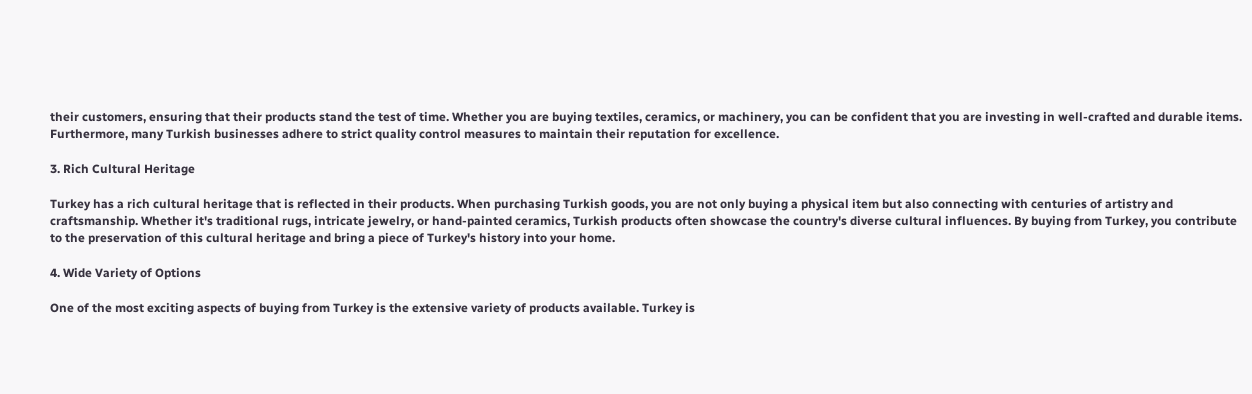their customers, ensuring that their products stand the test of time. Whether you are buying textiles, ceramics, or machinery, you can be confident that you are investing in well-crafted and durable items. Furthermore, many Turkish businesses adhere to strict quality control measures to maintain their reputation for excellence.

3. Rich Cultural Heritage

Turkey has a rich cultural heritage that is reflected in their products. When purchasing Turkish goods, you are not only buying a physical item but also connecting with centuries of artistry and craftsmanship. Whether it's traditional rugs, intricate jewelry, or hand-painted ceramics, Turkish products often showcase the country's diverse cultural influences. By buying from Turkey, you contribute to the preservation of this cultural heritage and bring a piece of Turkey's history into your home.

4. Wide Variety of Options

One of the most exciting aspects of buying from Turkey is the extensive variety of products available. Turkey is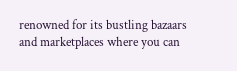renowned for its bustling bazaars and marketplaces where you can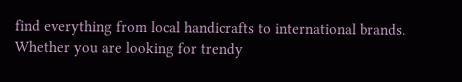find everything from local handicrafts to international brands. Whether you are looking for trendy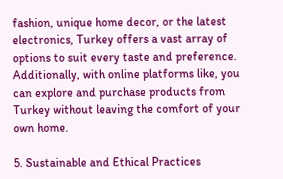fashion, unique home decor, or the latest electronics, Turkey offers a vast array of options to suit every taste and preference. Additionally, with online platforms like, you can explore and purchase products from Turkey without leaving the comfort of your own home.

5. Sustainable and Ethical Practices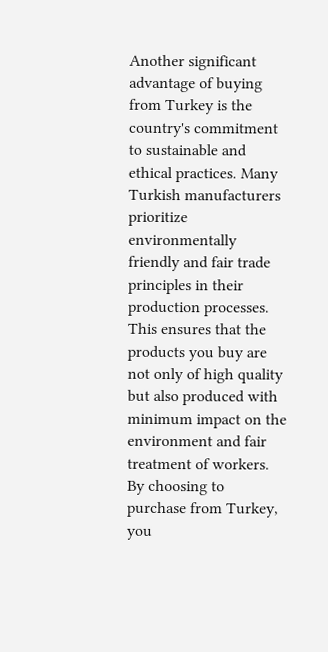Another significant advantage of buying from Turkey is the country's commitment to sustainable and ethical practices. Many Turkish manufacturers prioritize environmentally friendly and fair trade principles in their production processes. This ensures that the products you buy are not only of high quality but also produced with minimum impact on the environment and fair treatment of workers. By choosing to purchase from Turkey, you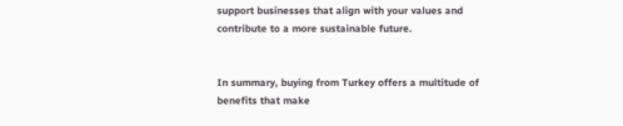support businesses that align with your values and contribute to a more sustainable future.


In summary, buying from Turkey offers a multitude of benefits that make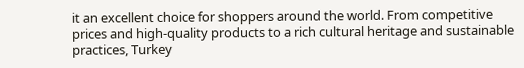it an excellent choice for shoppers around the world. From competitive prices and high-quality products to a rich cultural heritage and sustainable practices, Turkey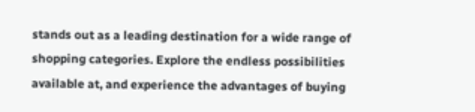stands out as a leading destination for a wide range of shopping categories. Explore the endless possibilities available at, and experience the advantages of buying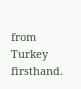from Turkey firsthand.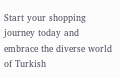Start your shopping journey today and embrace the diverse world of Turkish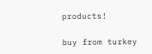products!

buy from turkey